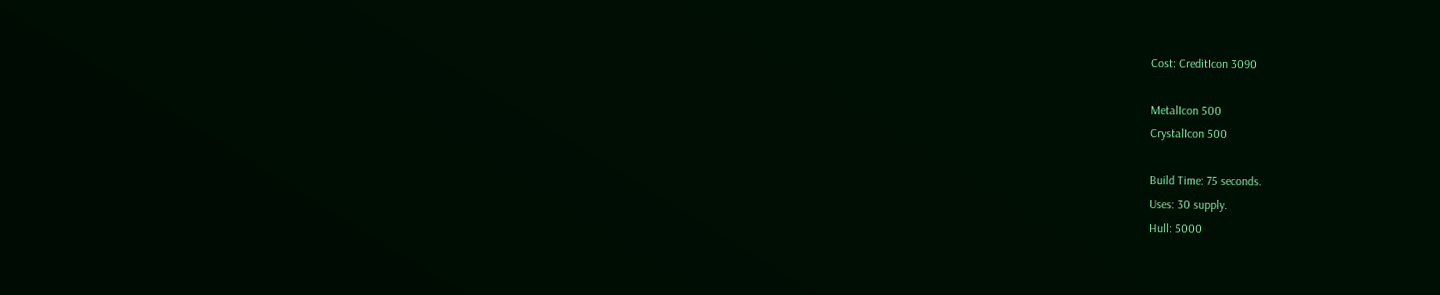Cost: CreditIcon 3090

MetalIcon 500
CrystalIcon 500

Build Time: 75 seconds.
Uses: 30 supply.
Hull: 5000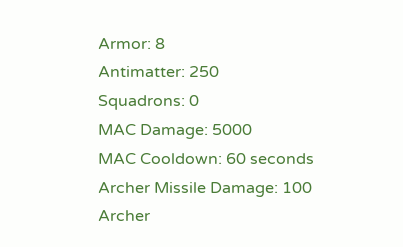Armor: 8
Antimatter: 250
Squadrons: 0
MAC Damage: 5000
MAC Cooldown: 60 seconds
Archer Missile Damage: 100
Archer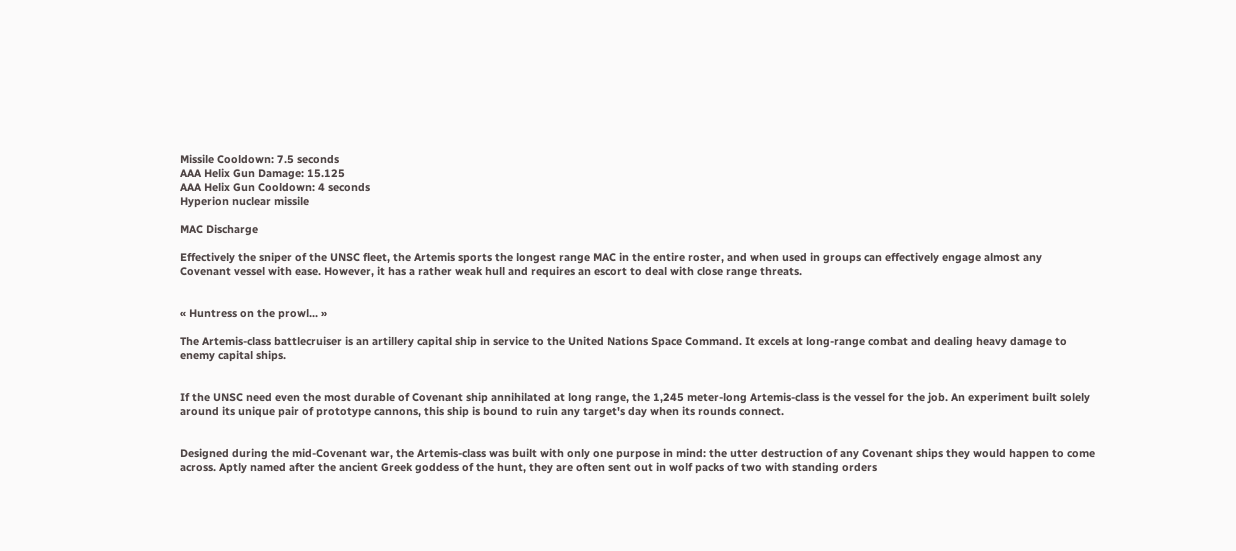Missile Cooldown: 7.5 seconds
AAA Helix Gun Damage: 15.125
AAA Helix Gun Cooldown: 4 seconds
Hyperion nuclear missile

MAC Discharge

Effectively the sniper of the UNSC fleet, the Artemis sports the longest range MAC in the entire roster, and when used in groups can effectively engage almost any Covenant vessel with ease. However, it has a rather weak hull and requires an escort to deal with close range threats.


« Huntress on the prowl... »

The Artemis-class battlecruiser is an artillery capital ship in service to the United Nations Space Command. It excels at long-range combat and dealing heavy damage to enemy capital ships.


If the UNSC need even the most durable of Covenant ship annihilated at long range, the 1,245 meter-long Artemis-class is the vessel for the job. An experiment built solely around its unique pair of prototype cannons, this ship is bound to ruin any target's day when its rounds connect.


Designed during the mid-Covenant war, the Artemis-class was built with only one purpose in mind: the utter destruction of any Covenant ships they would happen to come across. Aptly named after the ancient Greek goddess of the hunt, they are often sent out in wolf packs of two with standing orders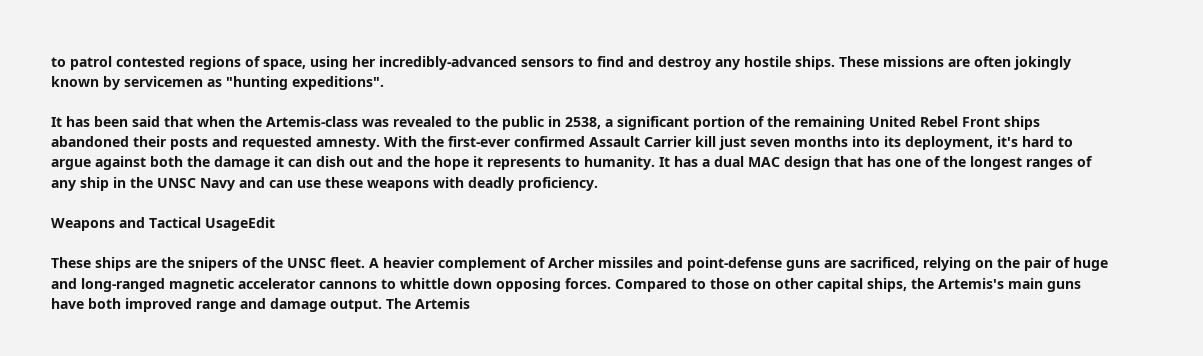to patrol contested regions of space, using her incredibly-advanced sensors to find and destroy any hostile ships. These missions are often jokingly known by servicemen as "hunting expeditions".

It has been said that when the Artemis-class was revealed to the public in 2538, a significant portion of the remaining United Rebel Front ships abandoned their posts and requested amnesty. With the first-ever confirmed Assault Carrier kill just seven months into its deployment, it's hard to argue against both the damage it can dish out and the hope it represents to humanity. It has a dual MAC design that has one of the longest ranges of any ship in the UNSC Navy and can use these weapons with deadly proficiency.

Weapons and Tactical UsageEdit

These ships are the snipers of the UNSC fleet. A heavier complement of Archer missiles and point-defense guns are sacrificed, relying on the pair of huge and long-ranged magnetic accelerator cannons to whittle down opposing forces. Compared to those on other capital ships, the Artemis's main guns have both improved range and damage output. The Artemis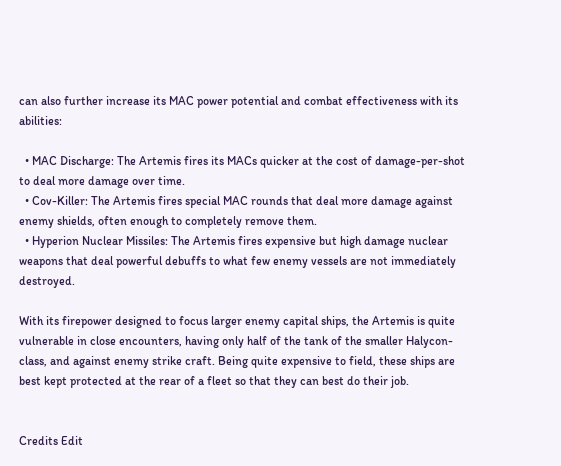can also further increase its MAC power potential and combat effectiveness with its abilities:

  • MAC Discharge: The Artemis fires its MACs quicker at the cost of damage-per-shot to deal more damage over time.
  • Cov-Killer: The Artemis fires special MAC rounds that deal more damage against enemy shields, often enough to completely remove them.
  • Hyperion Nuclear Missiles: The Artemis fires expensive but high damage nuclear weapons that deal powerful debuffs to what few enemy vessels are not immediately destroyed.

With its firepower designed to focus larger enemy capital ships, the Artemis is quite vulnerable in close encounters, having only half of the tank of the smaller Halycon-class, and against enemy strike craft. Being quite expensive to field, these ships are best kept protected at the rear of a fleet so that they can best do their job.


Credits Edit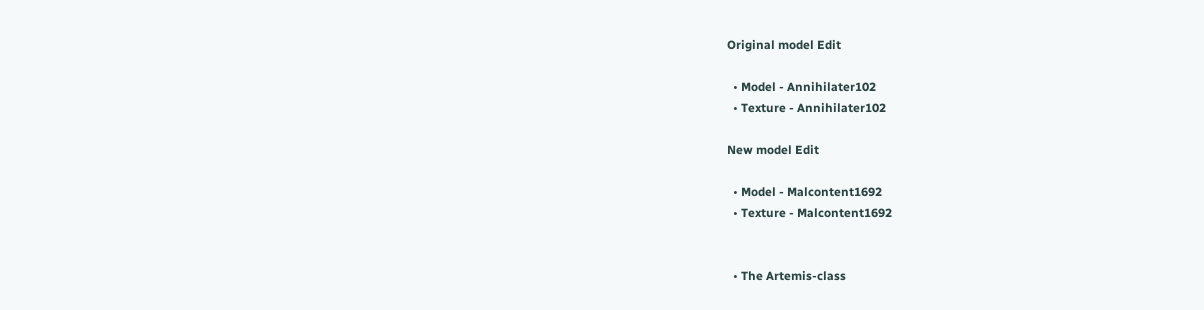Original model Edit

  • Model - Annihilater102
  • Texture - Annihilater102

New model Edit

  • Model - Malcontent1692
  • Texture - Malcontent1692


  • The Artemis-class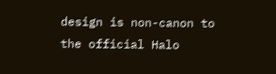design is non-canon to the official Halo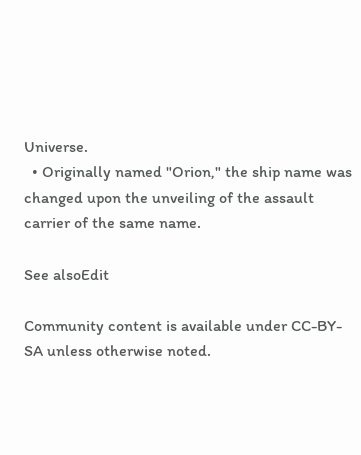Universe.
  • Originally named "Orion," the ship name was changed upon the unveiling of the assault carrier of the same name.

See alsoEdit

Community content is available under CC-BY-SA unless otherwise noted.